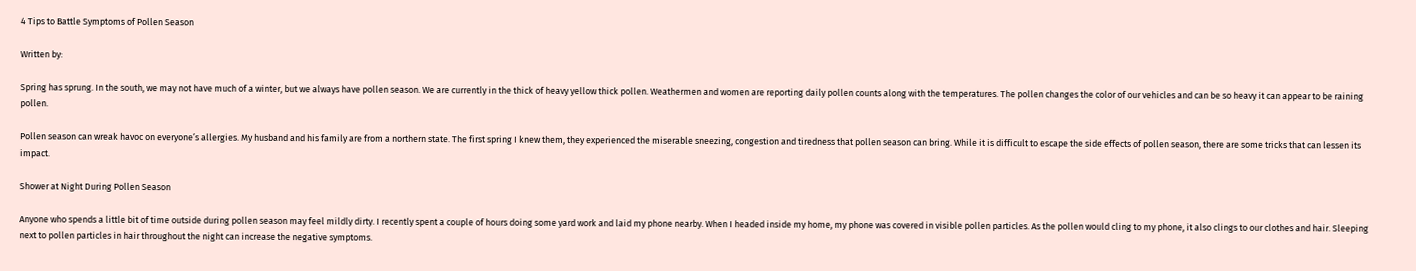4 Tips to Battle Symptoms of Pollen Season

Written by:

Spring has sprung. In the south, we may not have much of a winter, but we always have pollen season. We are currently in the thick of heavy yellow thick pollen. Weathermen and women are reporting daily pollen counts along with the temperatures. The pollen changes the color of our vehicles and can be so heavy it can appear to be raining pollen.

Pollen season can wreak havoc on everyone’s allergies. My husband and his family are from a northern state. The first spring I knew them, they experienced the miserable sneezing, congestion and tiredness that pollen season can bring. While it is difficult to escape the side effects of pollen season, there are some tricks that can lessen its impact.

Shower at Night During Pollen Season

Anyone who spends a little bit of time outside during pollen season may feel mildly dirty. I recently spent a couple of hours doing some yard work and laid my phone nearby. When I headed inside my home, my phone was covered in visible pollen particles. As the pollen would cling to my phone, it also clings to our clothes and hair. Sleeping next to pollen particles in hair throughout the night can increase the negative symptoms.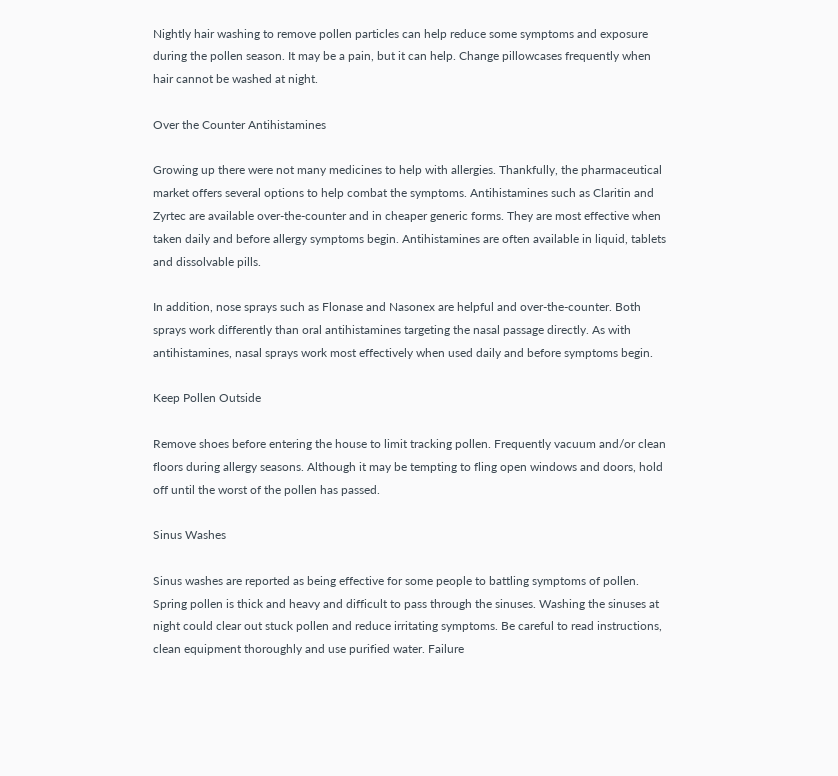Nightly hair washing to remove pollen particles can help reduce some symptoms and exposure during the pollen season. It may be a pain, but it can help. Change pillowcases frequently when hair cannot be washed at night.

Over the Counter Antihistamines

Growing up there were not many medicines to help with allergies. Thankfully, the pharmaceutical market offers several options to help combat the symptoms. Antihistamines such as Claritin and Zyrtec are available over-the-counter and in cheaper generic forms. They are most effective when taken daily and before allergy symptoms begin. Antihistamines are often available in liquid, tablets and dissolvable pills.

In addition, nose sprays such as Flonase and Nasonex are helpful and over-the-counter. Both sprays work differently than oral antihistamines targeting the nasal passage directly. As with antihistamines, nasal sprays work most effectively when used daily and before symptoms begin.

Keep Pollen Outside

Remove shoes before entering the house to limit tracking pollen. Frequently vacuum and/or clean floors during allergy seasons. Although it may be tempting to fling open windows and doors, hold off until the worst of the pollen has passed.

Sinus Washes

Sinus washes are reported as being effective for some people to battling symptoms of pollen. Spring pollen is thick and heavy and difficult to pass through the sinuses. Washing the sinuses at night could clear out stuck pollen and reduce irritating symptoms. Be careful to read instructions, clean equipment thoroughly and use purified water. Failure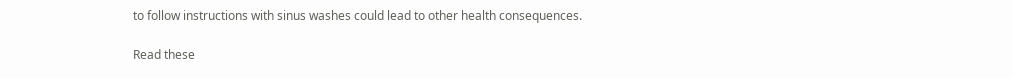to follow instructions with sinus washes could lead to other health consequences.

Read these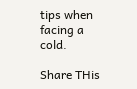tips when facing a cold.

Share THis